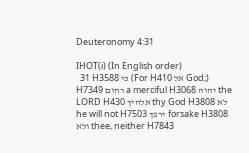Deuteronomy 4:31

IHOT(i) (In English order)
  31 H3588 כי (For H410 אל God;) H7349 רחום a merciful H3068 יהוה the LORD H430 אלהיך thy God H3808 לא he will not H7503 ירפך forsake H3808 ולא thee, neither H7843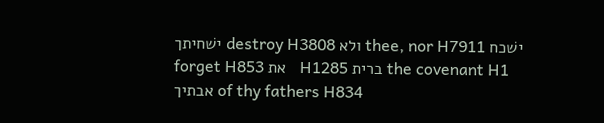ישׁחיתך destroy H3808 ולא thee, nor H7911 ישׁכח forget H853 את   H1285 ברית the covenant H1 אבתיך of thy fathers H834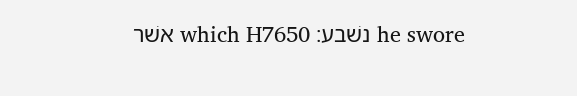אשׁר which H7650 נשׁבע׃ he swore